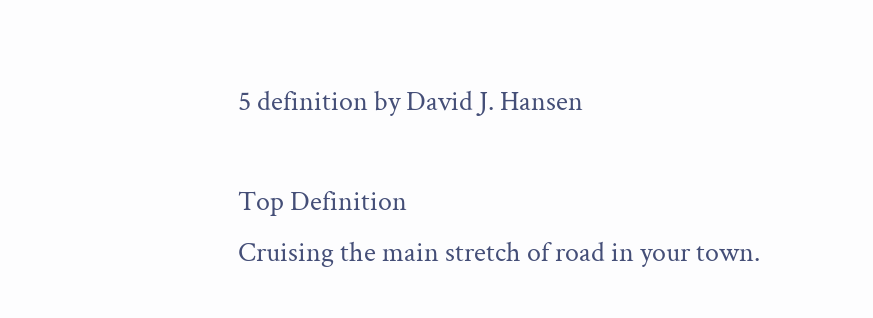5 definition by David J. Hansen

Top Definition
Cruising the main stretch of road in your town.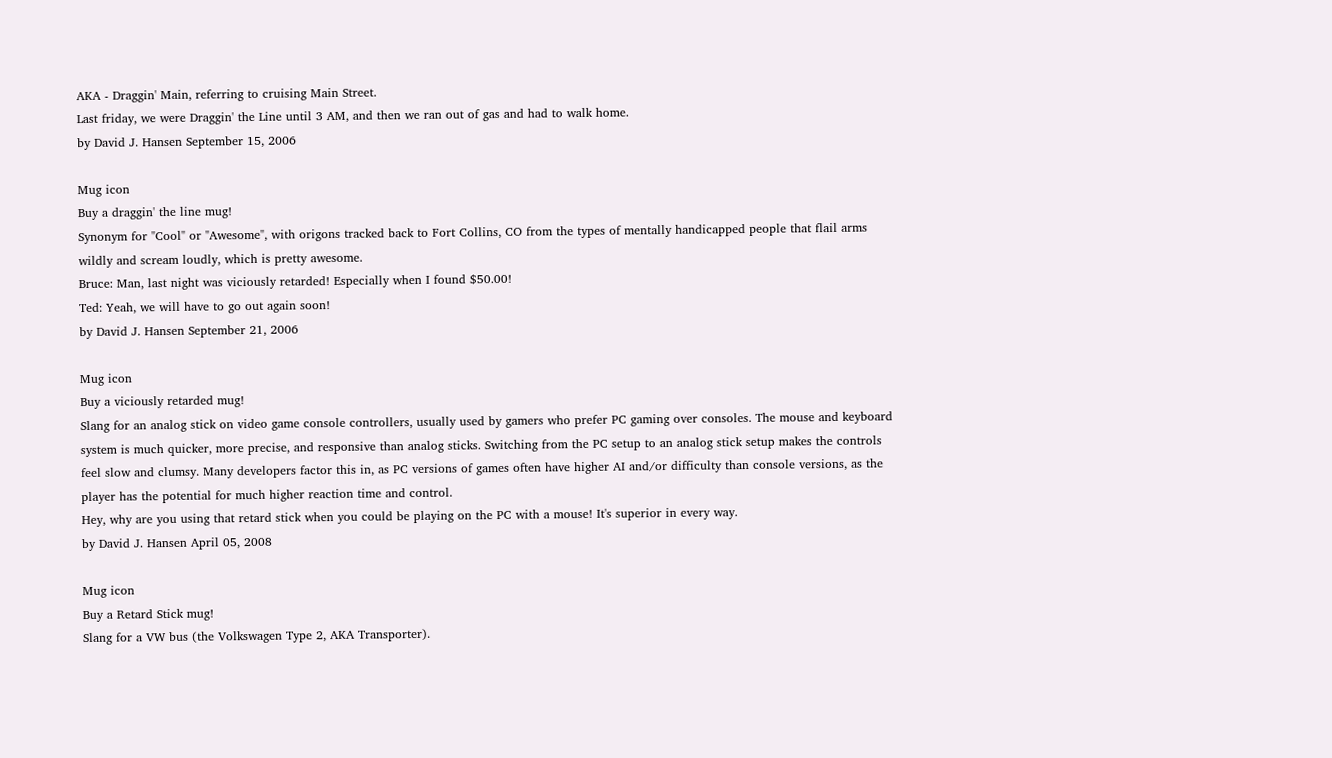AKA - Draggin' Main, referring to cruising Main Street.
Last friday, we were Draggin' the Line until 3 AM, and then we ran out of gas and had to walk home.
by David J. Hansen September 15, 2006

Mug icon
Buy a draggin' the line mug!
Synonym for "Cool" or "Awesome", with origons tracked back to Fort Collins, CO from the types of mentally handicapped people that flail arms wildly and scream loudly, which is pretty awesome.
Bruce: Man, last night was viciously retarded! Especially when I found $50.00!
Ted: Yeah, we will have to go out again soon!
by David J. Hansen September 21, 2006

Mug icon
Buy a viciously retarded mug!
Slang for an analog stick on video game console controllers, usually used by gamers who prefer PC gaming over consoles. The mouse and keyboard system is much quicker, more precise, and responsive than analog sticks. Switching from the PC setup to an analog stick setup makes the controls feel slow and clumsy. Many developers factor this in, as PC versions of games often have higher AI and/or difficulty than console versions, as the player has the potential for much higher reaction time and control.
Hey, why are you using that retard stick when you could be playing on the PC with a mouse! It's superior in every way.
by David J. Hansen April 05, 2008

Mug icon
Buy a Retard Stick mug!
Slang for a VW bus (the Volkswagen Type 2, AKA Transporter).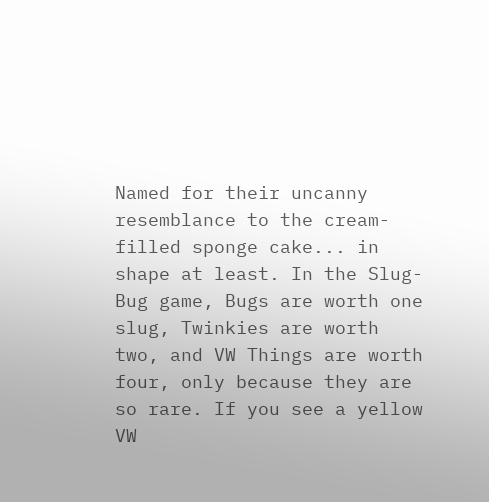Named for their uncanny resemblance to the cream-filled sponge cake... in shape at least. In the Slug-Bug game, Bugs are worth one slug, Twinkies are worth two, and VW Things are worth four, only because they are so rare. If you see a yellow VW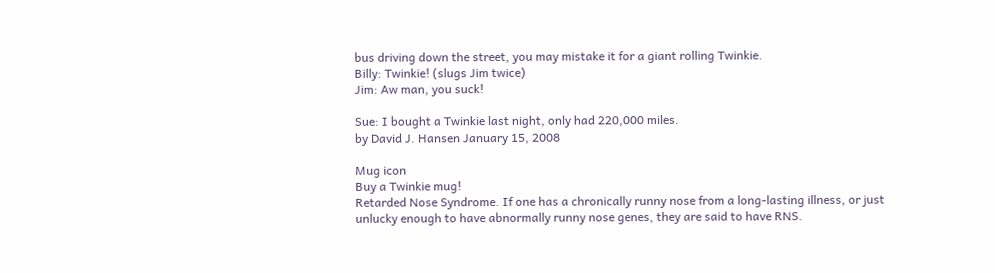bus driving down the street, you may mistake it for a giant rolling Twinkie.
Billy: Twinkie! (slugs Jim twice)
Jim: Aw man, you suck!

Sue: I bought a Twinkie last night, only had 220,000 miles.
by David J. Hansen January 15, 2008

Mug icon
Buy a Twinkie mug!
Retarded Nose Syndrome. If one has a chronically runny nose from a long-lasting illness, or just unlucky enough to have abnormally runny nose genes, they are said to have RNS.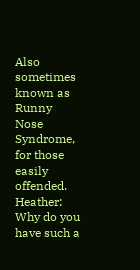Also sometimes known as Runny Nose Syndrome, for those easily offended.
Heather: Why do you have such a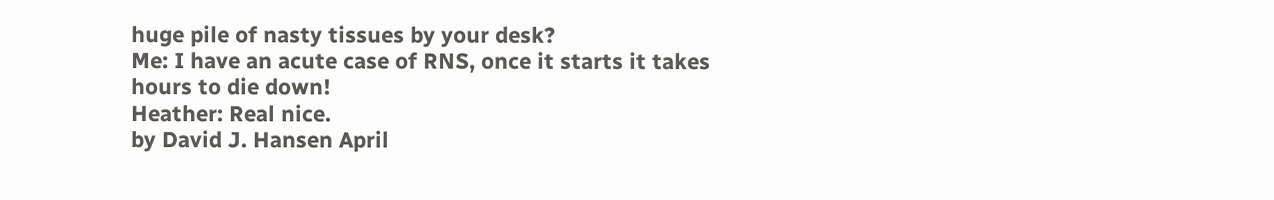huge pile of nasty tissues by your desk?
Me: I have an acute case of RNS, once it starts it takes hours to die down!
Heather: Real nice.
by David J. Hansen April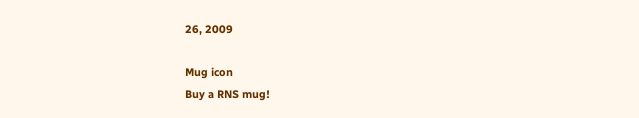26, 2009

Mug icon
Buy a RNS mug!